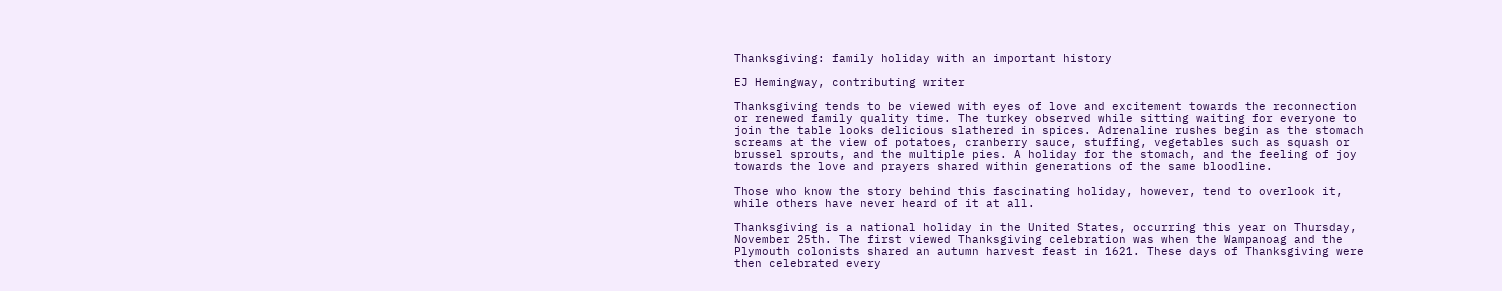Thanksgiving: family holiday with an important history

EJ Hemingway, contributing writer

Thanksgiving tends to be viewed with eyes of love and excitement towards the reconnection or renewed family quality time. The turkey observed while sitting waiting for everyone to join the table looks delicious slathered in spices. Adrenaline rushes begin as the stomach screams at the view of potatoes, cranberry sauce, stuffing, vegetables such as squash or brussel sprouts, and the multiple pies. A holiday for the stomach, and the feeling of joy towards the love and prayers shared within generations of the same bloodline.

Those who know the story behind this fascinating holiday, however, tend to overlook it, while others have never heard of it at all.

Thanksgiving is a national holiday in the United States, occurring this year on Thursday, November 25th. The first viewed Thanksgiving celebration was when the Wampanoag and the Plymouth colonists shared an autumn harvest feast in 1621. These days of Thanksgiving were then celebrated every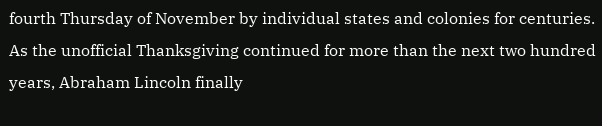fourth Thursday of November by individual states and colonies for centuries. As the unofficial Thanksgiving continued for more than the next two hundred years, Abraham Lincoln finally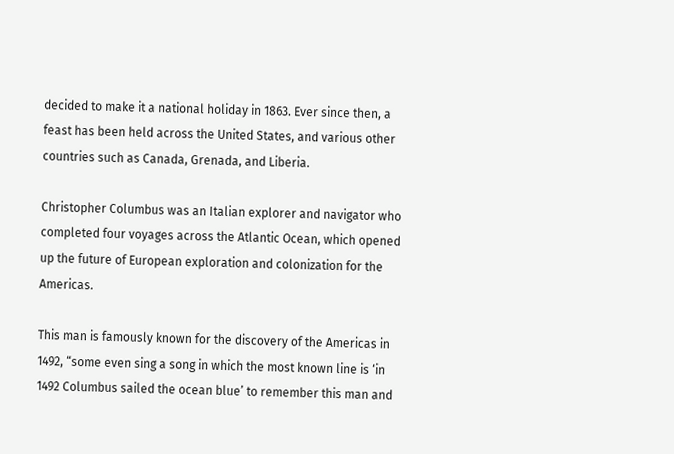decided to make it a national holiday in 1863. Ever since then, a feast has been held across the United States, and various other countries such as Canada, Grenada, and Liberia.

Christopher Columbus was an Italian explorer and navigator who completed four voyages across the Atlantic Ocean, which opened up the future of European exploration and colonization for the Americas.

This man is famously known for the discovery of the Americas in 1492, “some even sing a song in which the most known line is ‘in 1492 Columbus sailed the ocean blue’ to remember this man and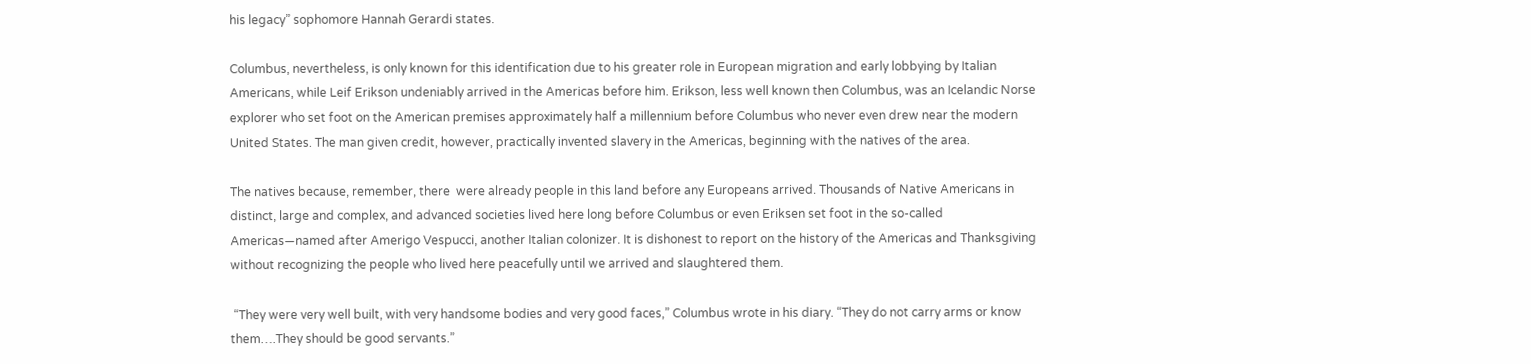his legacy” sophomore Hannah Gerardi states.

Columbus, nevertheless, is only known for this identification due to his greater role in European migration and early lobbying by Italian Americans, while Leif Erikson undeniably arrived in the Americas before him. Erikson, less well known then Columbus, was an Icelandic Norse explorer who set foot on the American premises approximately half a millennium before Columbus who never even drew near the modern United States. The man given credit, however, practically invented slavery in the Americas, beginning with the natives of the area.

The natives because, remember, there  were already people in this land before any Europeans arrived. Thousands of Native Americans in distinct, large and complex, and advanced societies lived here long before Columbus or even Eriksen set foot in the so-called Americas—named after Amerigo Vespucci, another Italian colonizer. It is dishonest to report on the history of the Americas and Thanksgiving without recognizing the people who lived here peacefully until we arrived and slaughtered them.

 “They were very well built, with very handsome bodies and very good faces,” Columbus wrote in his diary. “They do not carry arms or know them….They should be good servants.”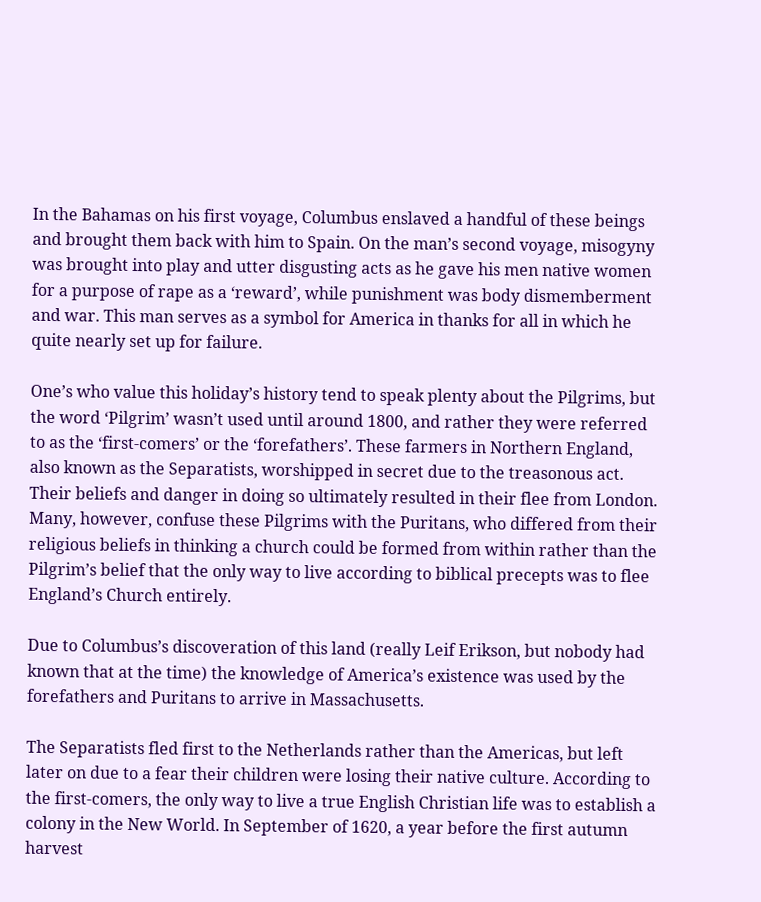In the Bahamas on his first voyage, Columbus enslaved a handful of these beings and brought them back with him to Spain. On the man’s second voyage, misogyny was brought into play and utter disgusting acts as he gave his men native women for a purpose of rape as a ‘reward’, while punishment was body dismemberment and war. This man serves as a symbol for America in thanks for all in which he quite nearly set up for failure.

One’s who value this holiday’s history tend to speak plenty about the Pilgrims, but the word ‘Pilgrim’ wasn’t used until around 1800, and rather they were referred to as the ‘first-comers’ or the ‘forefathers’. These farmers in Northern England, also known as the Separatists, worshipped in secret due to the treasonous act. Their beliefs and danger in doing so ultimately resulted in their flee from London. Many, however, confuse these Pilgrims with the Puritans, who differed from their religious beliefs in thinking a church could be formed from within rather than the Pilgrim’s belief that the only way to live according to biblical precepts was to flee England’s Church entirely.

Due to Columbus’s discoveration of this land (really Leif Erikson, but nobody had known that at the time) the knowledge of America’s existence was used by the forefathers and Puritans to arrive in Massachusetts.

The Separatists fled first to the Netherlands rather than the Americas, but left later on due to a fear their children were losing their native culture. According to the first-comers, the only way to live a true English Christian life was to establish a colony in the New World. In September of 1620, a year before the first autumn harvest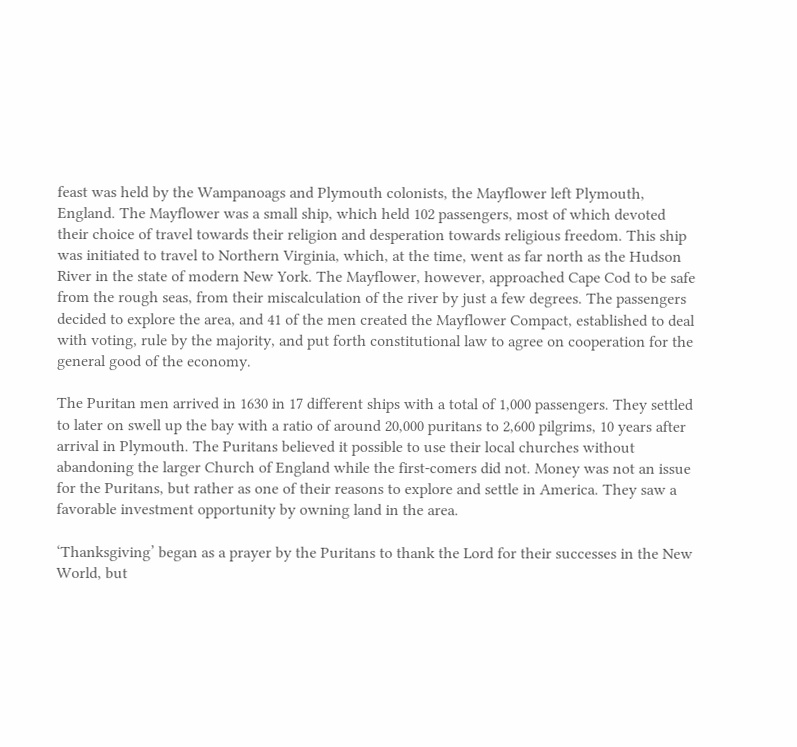feast was held by the Wampanoags and Plymouth colonists, the Mayflower left Plymouth, England. The Mayflower was a small ship, which held 102 passengers, most of which devoted their choice of travel towards their religion and desperation towards religious freedom. This ship was initiated to travel to Northern Virginia, which, at the time, went as far north as the Hudson River in the state of modern New York. The Mayflower, however, approached Cape Cod to be safe from the rough seas, from their miscalculation of the river by just a few degrees. The passengers decided to explore the area, and 41 of the men created the Mayflower Compact, established to deal with voting, rule by the majority, and put forth constitutional law to agree on cooperation for the general good of the economy.

The Puritan men arrived in 1630 in 17 different ships with a total of 1,000 passengers. They settled to later on swell up the bay with a ratio of around 20,000 puritans to 2,600 pilgrims, 10 years after arrival in Plymouth. The Puritans believed it possible to use their local churches without abandoning the larger Church of England while the first-comers did not. Money was not an issue for the Puritans, but rather as one of their reasons to explore and settle in America. They saw a favorable investment opportunity by owning land in the area.

‘Thanksgiving’ began as a prayer by the Puritans to thank the Lord for their successes in the New World, but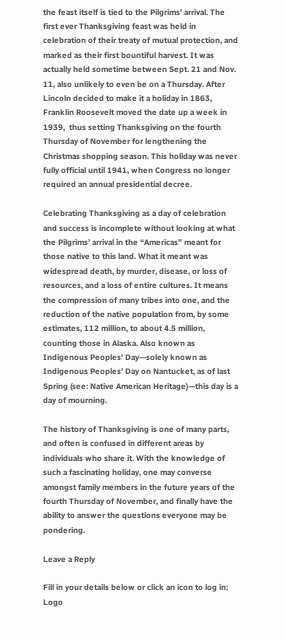the feast itself is tied to the Pilgrims’ arrival. The first ever Thanksgiving feast was held in celebration of their treaty of mutual protection, and marked as their first bountiful harvest. It was actually held sometime between Sept. 21 and Nov. 11, also unlikely to even be on a Thursday. After Lincoln decided to make it a holiday in 1863, Franklin Roosevelt moved the date up a week in 1939,  thus setting Thanksgiving on the fourth Thursday of November for lengthening the Christmas shopping season. This holiday was never fully official until 1941, when Congress no longer required an annual presidential decree.

Celebrating Thanksgiving as a day of celebration and success is incomplete without looking at what the Pilgrims’ arrival in the “Americas” meant for those native to this land. What it meant was widespread death, by murder, disease, or loss of resources, and a loss of entire cultures. It means the compression of many tribes into one, and the reduction of the native population from, by some estimates, 112 million, to about 4.5 million, counting those in Alaska. Also known as Indigenous Peoples’ Day—solely known as Indigenous Peoples’ Day on Nantucket, as of last Spring (see: Native American Heritage)—this day is a day of mourning.

The history of Thanksgiving is one of many parts, and often is confused in different areas by individuals who share it. With the knowledge of such a fascinating holiday, one may converse amongst family members in the future years of the fourth Thursday of November, and finally have the ability to answer the questions everyone may be pondering.

Leave a Reply

Fill in your details below or click an icon to log in: Logo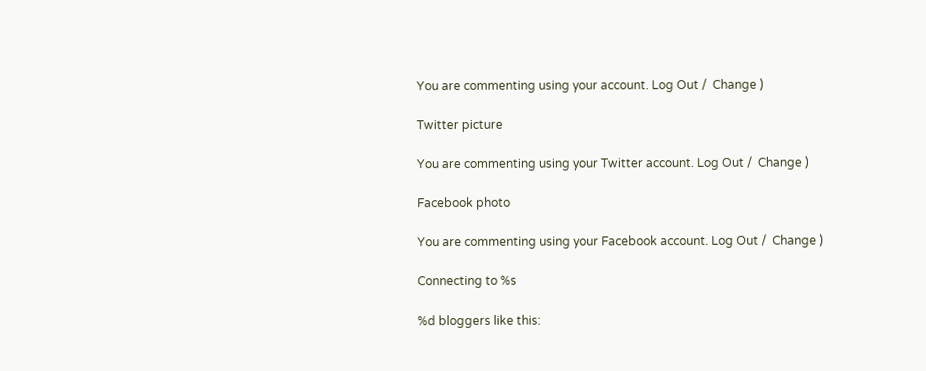You are commenting using your account. Log Out /  Change )

Twitter picture

You are commenting using your Twitter account. Log Out /  Change )

Facebook photo

You are commenting using your Facebook account. Log Out /  Change )

Connecting to %s

%d bloggers like this: